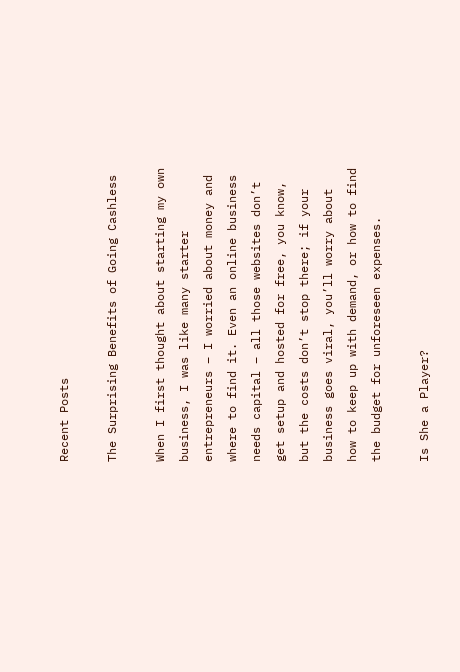Recent Posts

The Surprising Benefits of Going Cashless

When I first thought about starting my own business, I was like many starter entrepreneurs – I worried about money and where to find it. Even an online business needs capital – all those websites don’t get setup and hosted for free, you know, but the costs don’t stop there; if your business goes viral, you’ll worry about how to keep up with demand, or how to find the budget for unforeseen expenses.

Is She a Player?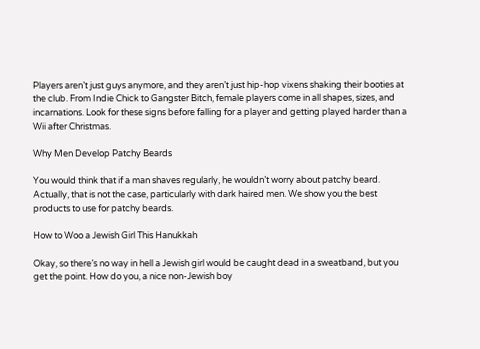Players aren’t just guys anymore, and they aren’t just hip-hop vixens shaking their booties at the club. From Indie Chick to Gangster Bitch, female players come in all shapes, sizes, and incarnations. Look for these signs before falling for a player and getting played harder than a Wii after Christmas.

Why Men Develop Patchy Beards

You would think that if a man shaves regularly, he wouldn’t worry about patchy beard. Actually, that is not the case, particularly with dark haired men. We show you the best products to use for patchy beards.

How to Woo a Jewish Girl This Hanukkah

Okay, so there’s no way in hell a Jewish girl would be caught dead in a sweatband, but you get the point. How do you, a nice non-Jewish boy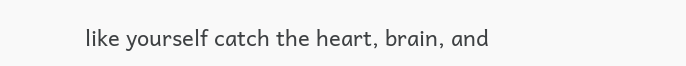like yourself catch the heart, brain, and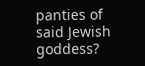panties of said Jewish goddess?